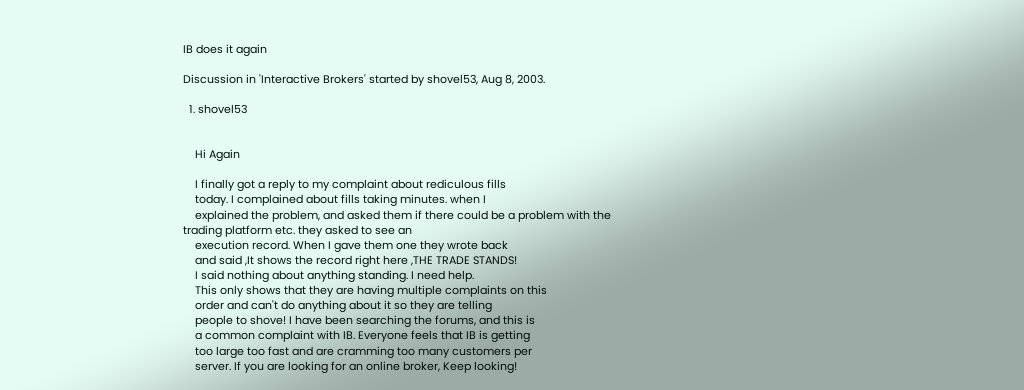IB does it again

Discussion in 'Interactive Brokers' started by shovel53, Aug 8, 2003.

  1. shovel53


    Hi Again

    I finally got a reply to my complaint about rediculous fills
    today. I complained about fills taking minutes. when I
    explained the problem, and asked them if there could be a problem with the trading platform etc. they asked to see an
    execution record. When I gave them one they wrote back
    and said ,It shows the record right here ,THE TRADE STANDS!
    I said nothing about anything standing. I need help.
    This only shows that they are having multiple complaints on this
    order and can't do anything about it so they are telling
    people to shove! I have been searching the forums, and this is
    a common complaint with IB. Everyone feels that IB is getting
    too large too fast and are cramming too many customers per
    server. If you are looking for an online broker, Keep looking!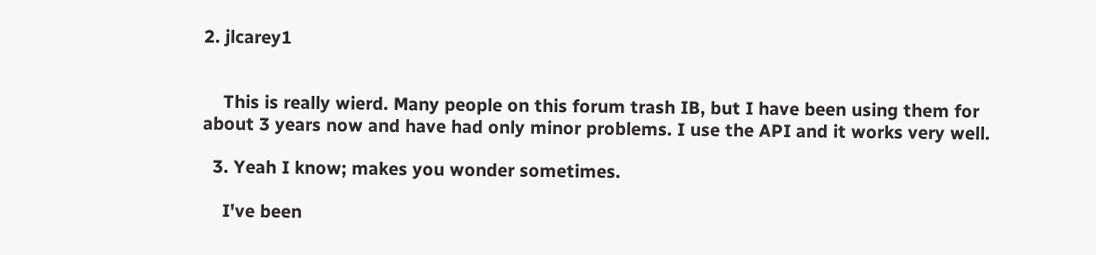2. jlcarey1


    This is really wierd. Many people on this forum trash IB, but I have been using them for about 3 years now and have had only minor problems. I use the API and it works very well.

  3. Yeah I know; makes you wonder sometimes.

    I've been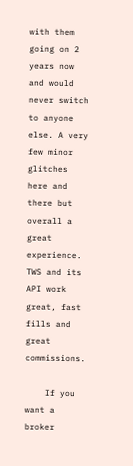with them going on 2 years now and would never switch to anyone else. A very few minor glitches here and there but overall a great experience. TWS and its API work great, fast fills and great commissions.

    If you want a broker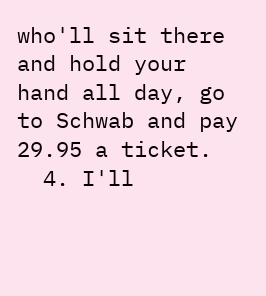who'll sit there and hold your hand all day, go to Schwab and pay 29.95 a ticket.
  4. I'll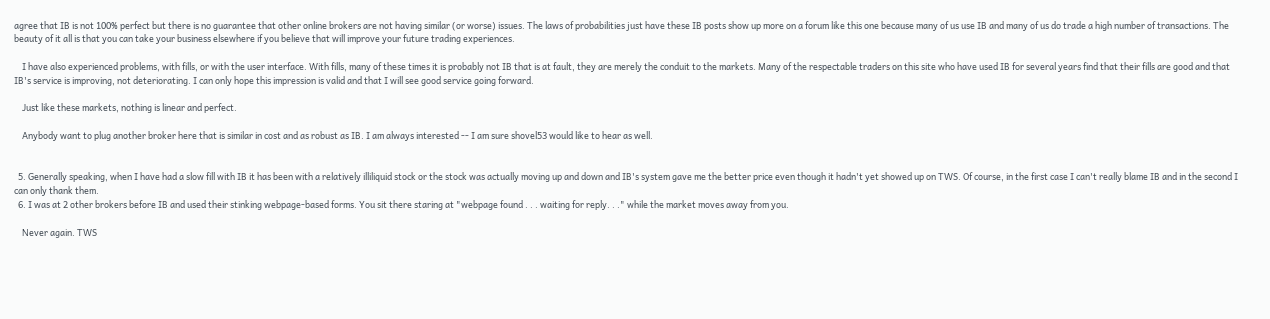agree that IB is not 100% perfect but there is no guarantee that other online brokers are not having similar (or worse) issues. The laws of probabilities just have these IB posts show up more on a forum like this one because many of us use IB and many of us do trade a high number of transactions. The beauty of it all is that you can take your business elsewhere if you believe that will improve your future trading experiences.

    I have also experienced problems, with fills, or with the user interface. With fills, many of these times it is probably not IB that is at fault, they are merely the conduit to the markets. Many of the respectable traders on this site who have used IB for several years find that their fills are good and that IB's service is improving, not deteriorating. I can only hope this impression is valid and that I will see good service going forward.

    Just like these markets, nothing is linear and perfect.

    Anybody want to plug another broker here that is similar in cost and as robust as IB. I am always interested -- I am sure shovel53 would like to hear as well.


  5. Generally speaking, when I have had a slow fill with IB it has been with a relatively illiliquid stock or the stock was actually moving up and down and IB's system gave me the better price even though it hadn't yet showed up on TWS. Of course, in the first case I can't really blame IB and in the second I can only thank them.
  6. I was at 2 other brokers before IB and used their stinking webpage-based forms. You sit there staring at "webpage found . . . waiting for reply. . ." while the market moves away from you.

    Never again. TWS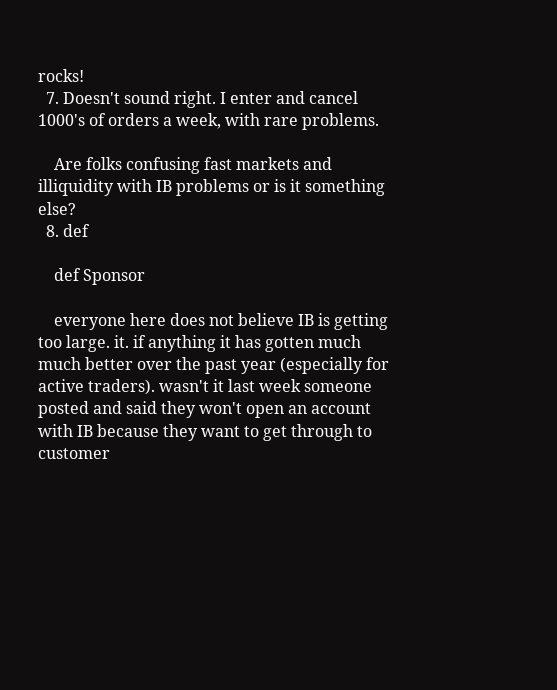rocks!
  7. Doesn't sound right. I enter and cancel 1000's of orders a week, with rare problems.

    Are folks confusing fast markets and illiquidity with IB problems or is it something else?
  8. def

    def Sponsor

    everyone here does not believe IB is getting too large. it. if anything it has gotten much much better over the past year (especially for active traders). wasn't it last week someone posted and said they won't open an account with IB because they want to get through to customer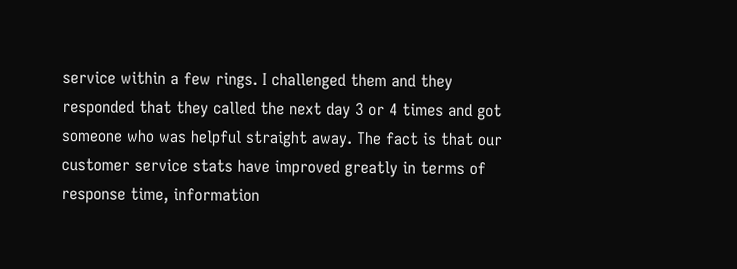service within a few rings. I challenged them and they responded that they called the next day 3 or 4 times and got someone who was helpful straight away. The fact is that our customer service stats have improved greatly in terms of response time, information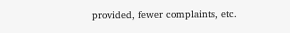provided, fewer complaints, etc.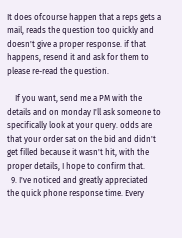It does ofcourse happen that a reps gets a mail, reads the question too quickly and doesn't give a proper response. if that happens, resend it and ask for them to please re-read the question.

    If you want, send me a PM with the details and on monday I'll ask someone to specifically look at your query. odds are that your order sat on the bid and didn't get filled because it wasn't hit, with the proper details, I hope to confirm that.
  9. I've noticed and greatly appreciated the quick phone response time. Every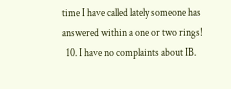time I have called lately someone has answered within a one or two rings!
  10. I have no complaints about IB.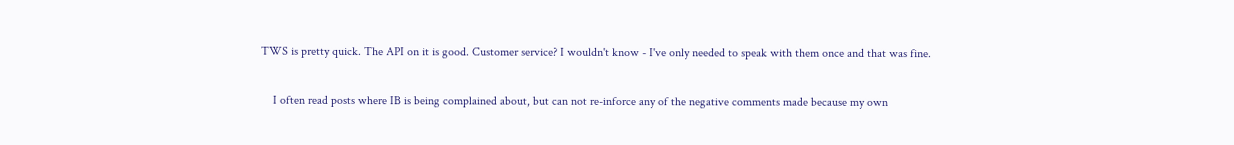TWS is pretty quick. The API on it is good. Customer service? I wouldn't know - I've only needed to speak with them once and that was fine.

    I often read posts where IB is being complained about, but can not re-inforce any of the negative comments made because my own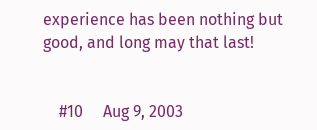experience has been nothing but good, and long may that last!


    #10     Aug 9, 2003